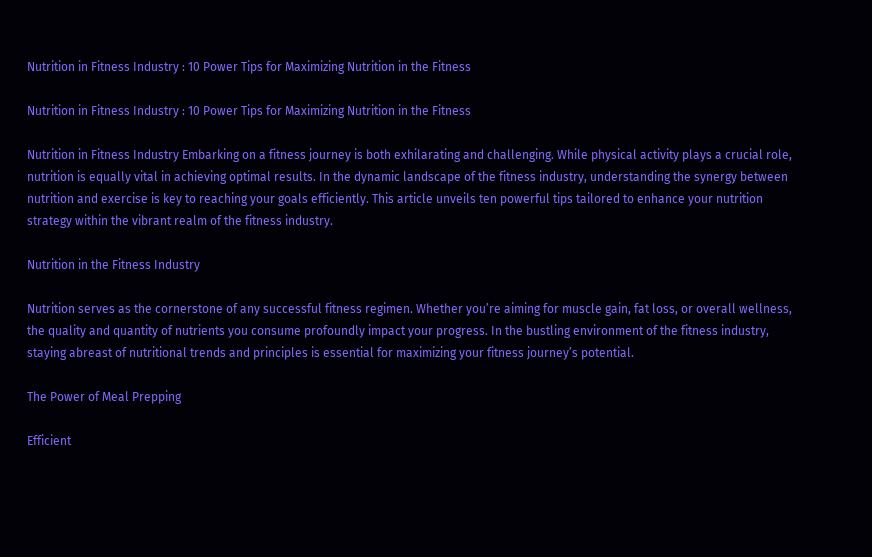Nutrition in Fitness Industry : 10 Power Tips for Maximizing Nutrition in the Fitness

Nutrition in Fitness Industry : 10 Power Tips for Maximizing Nutrition in the Fitness

Nutrition in Fitness Industry Embarking on a fitness journey is both exhilarating and challenging. While physical activity plays a crucial role, nutrition is equally vital in achieving optimal results. In the dynamic landscape of the fitness industry, understanding the synergy between nutrition and exercise is key to reaching your goals efficiently. This article unveils ten powerful tips tailored to enhance your nutrition strategy within the vibrant realm of the fitness industry.

Nutrition in the Fitness Industry

Nutrition serves as the cornerstone of any successful fitness regimen. Whether you’re aiming for muscle gain, fat loss, or overall wellness, the quality and quantity of nutrients you consume profoundly impact your progress. In the bustling environment of the fitness industry, staying abreast of nutritional trends and principles is essential for maximizing your fitness journey’s potential.

The Power of Meal Prepping

Efficient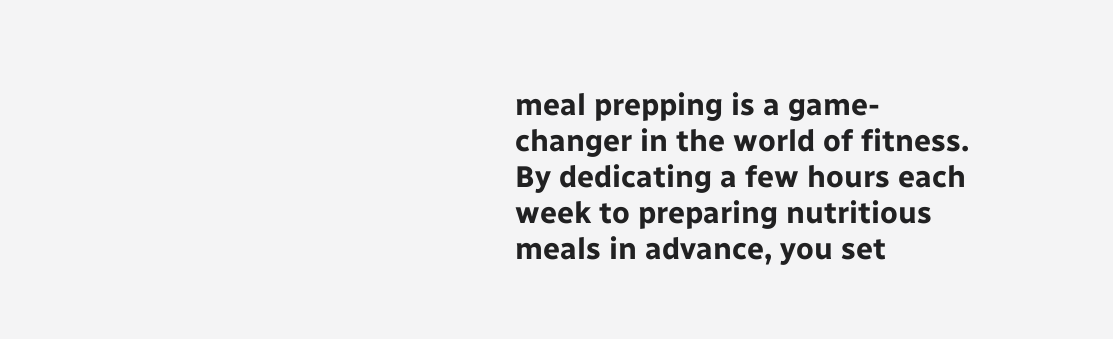meal prepping is a game-changer in the world of fitness. By dedicating a few hours each week to preparing nutritious meals in advance, you set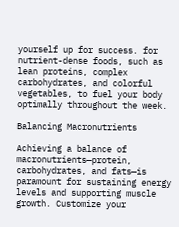yourself up for success. for nutrient-dense foods, such as lean proteins, complex carbohydrates, and colorful vegetables, to fuel your body optimally throughout the week.

Balancing Macronutrients

Achieving a balance of macronutrients—protein, carbohydrates, and fats—is paramount for sustaining energy levels and supporting muscle growth. Customize your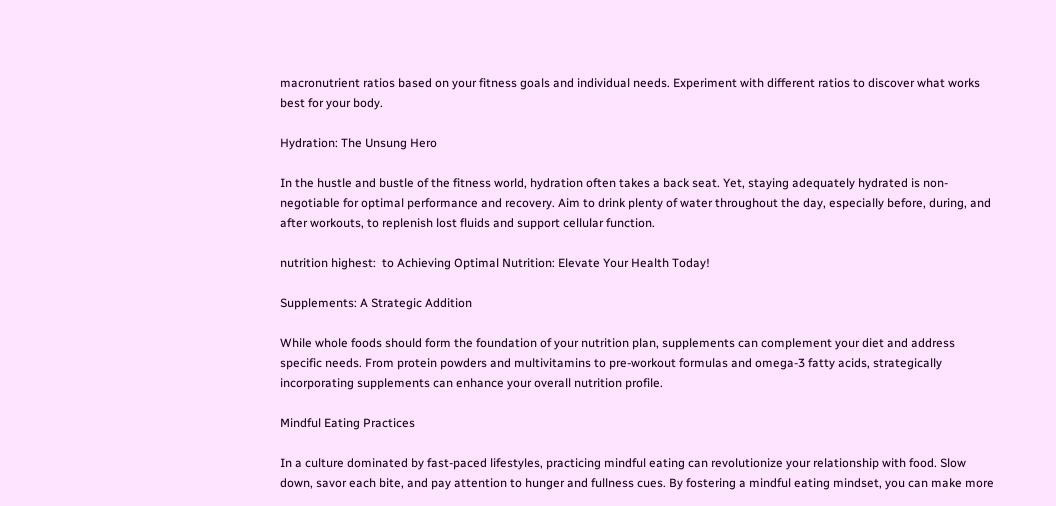macronutrient ratios based on your fitness goals and individual needs. Experiment with different ratios to discover what works best for your body.

Hydration: The Unsung Hero

In the hustle and bustle of the fitness world, hydration often takes a back seat. Yet, staying adequately hydrated is non-negotiable for optimal performance and recovery. Aim to drink plenty of water throughout the day, especially before, during, and after workouts, to replenish lost fluids and support cellular function.

nutrition highest:  to Achieving Optimal Nutrition: Elevate Your Health Today!

Supplements: A Strategic Addition

While whole foods should form the foundation of your nutrition plan, supplements can complement your diet and address specific needs. From protein powders and multivitamins to pre-workout formulas and omega-3 fatty acids, strategically incorporating supplements can enhance your overall nutrition profile.

Mindful Eating Practices

In a culture dominated by fast-paced lifestyles, practicing mindful eating can revolutionize your relationship with food. Slow down, savor each bite, and pay attention to hunger and fullness cues. By fostering a mindful eating mindset, you can make more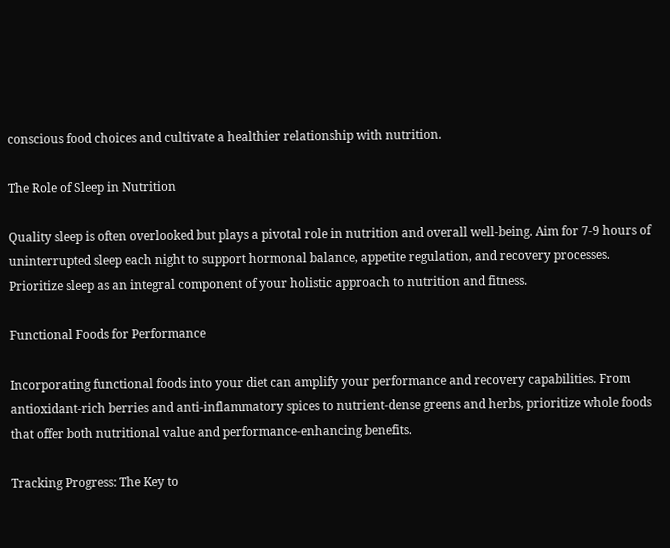conscious food choices and cultivate a healthier relationship with nutrition.

The Role of Sleep in Nutrition

Quality sleep is often overlooked but plays a pivotal role in nutrition and overall well-being. Aim for 7-9 hours of uninterrupted sleep each night to support hormonal balance, appetite regulation, and recovery processes. Prioritize sleep as an integral component of your holistic approach to nutrition and fitness.

Functional Foods for Performance

Incorporating functional foods into your diet can amplify your performance and recovery capabilities. From antioxidant-rich berries and anti-inflammatory spices to nutrient-dense greens and herbs, prioritize whole foods that offer both nutritional value and performance-enhancing benefits.

Tracking Progress: The Key to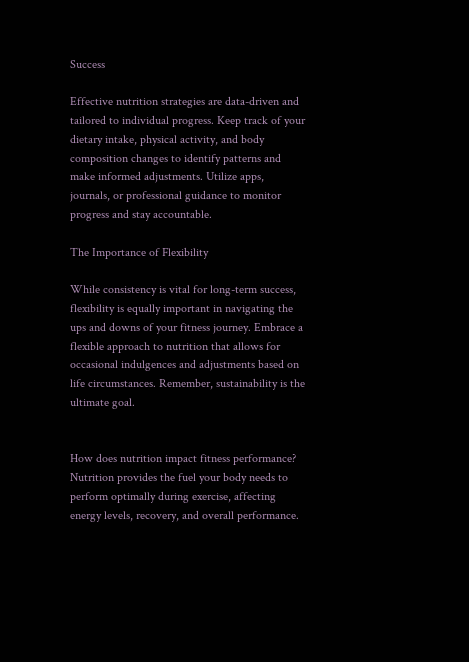Success

Effective nutrition strategies are data-driven and tailored to individual progress. Keep track of your dietary intake, physical activity, and body composition changes to identify patterns and make informed adjustments. Utilize apps, journals, or professional guidance to monitor progress and stay accountable.

The Importance of Flexibility

While consistency is vital for long-term success, flexibility is equally important in navigating the ups and downs of your fitness journey. Embrace a flexible approach to nutrition that allows for occasional indulgences and adjustments based on life circumstances. Remember, sustainability is the ultimate goal.


How does nutrition impact fitness performance? Nutrition provides the fuel your body needs to perform optimally during exercise, affecting energy levels, recovery, and overall performance.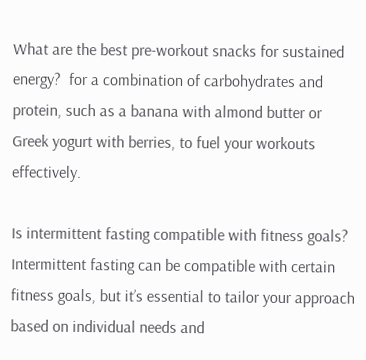What are the best pre-workout snacks for sustained energy?  for a combination of carbohydrates and protein, such as a banana with almond butter or Greek yogurt with berries, to fuel your workouts effectively.

Is intermittent fasting compatible with fitness goals? Intermittent fasting can be compatible with certain fitness goals, but it’s essential to tailor your approach based on individual needs and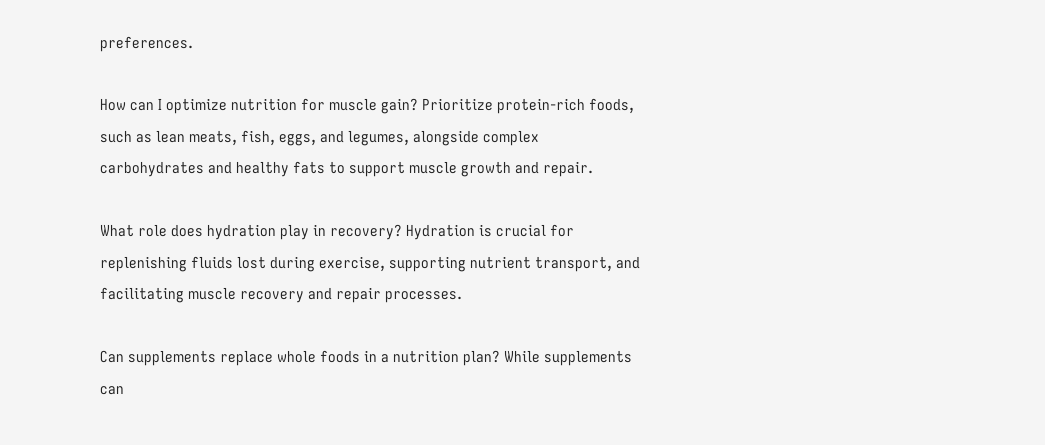preferences.

How can I optimize nutrition for muscle gain? Prioritize protein-rich foods, such as lean meats, fish, eggs, and legumes, alongside complex carbohydrates and healthy fats to support muscle growth and repair.

What role does hydration play in recovery? Hydration is crucial for replenishing fluids lost during exercise, supporting nutrient transport, and facilitating muscle recovery and repair processes.

Can supplements replace whole foods in a nutrition plan? While supplements can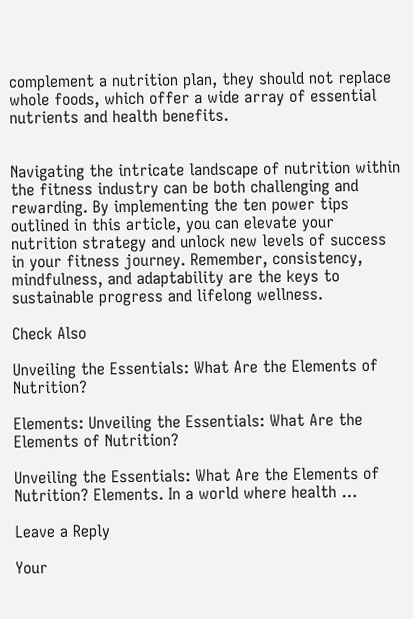complement a nutrition plan, they should not replace whole foods, which offer a wide array of essential nutrients and health benefits.


Navigating the intricate landscape of nutrition within the fitness industry can be both challenging and rewarding. By implementing the ten power tips outlined in this article, you can elevate your nutrition strategy and unlock new levels of success in your fitness journey. Remember, consistency, mindfulness, and adaptability are the keys to sustainable progress and lifelong wellness.

Check Also

Unveiling the Essentials: What Are the Elements of Nutrition?

Elements: Unveiling the Essentials: What Are the Elements of Nutrition?

Unveiling the Essentials: What Are the Elements of Nutrition? Elements. In a world where health …

Leave a Reply

Your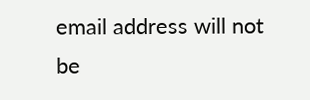email address will not be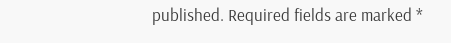published. Required fields are marked *